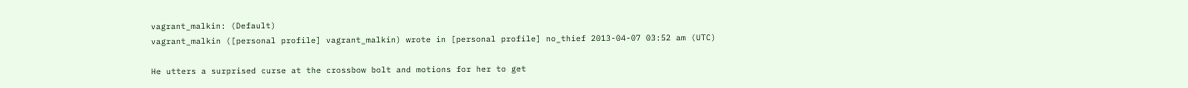vagrant_malkin: (Default)
vagrant_malkin ([personal profile] vagrant_malkin) wrote in [personal profile] no_thief 2013-04-07 03:52 am (UTC)

He utters a surprised curse at the crossbow bolt and motions for her to get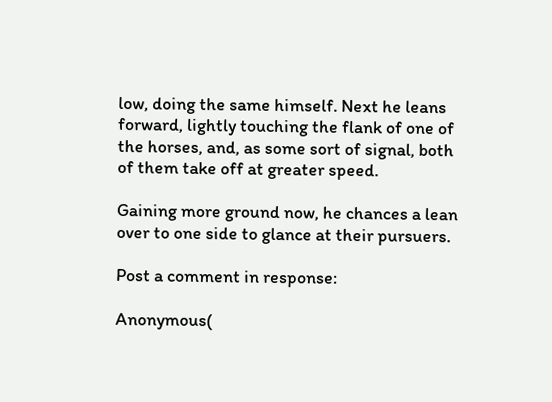low, doing the same himself. Next he leans forward, lightly touching the flank of one of the horses, and, as some sort of signal, both of them take off at greater speed.

Gaining more ground now, he chances a lean over to one side to glance at their pursuers.

Post a comment in response:

Anonymous(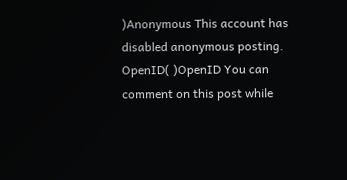)Anonymous This account has disabled anonymous posting.
OpenID( )OpenID You can comment on this post while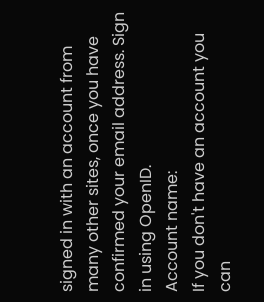signed in with an account from many other sites, once you have confirmed your email address. Sign in using OpenID.
Account name:
If you don't have an account you can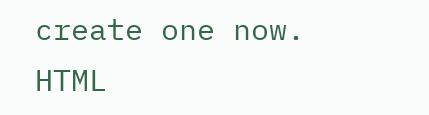create one now.
HTML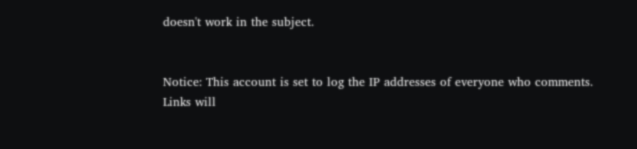doesn't work in the subject.


Notice: This account is set to log the IP addresses of everyone who comments.
Links will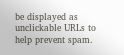be displayed as unclickable URLs to help prevent spam.